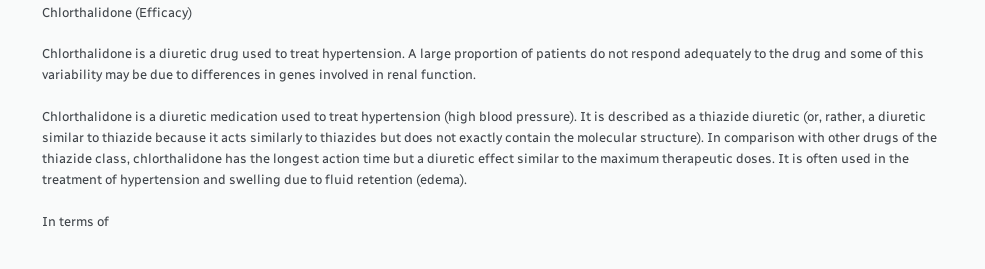Chlorthalidone (Efficacy)

Chlorthalidone is a diuretic drug used to treat hypertension. A large proportion of patients do not respond adequately to the drug and some of this variability may be due to differences in genes involved in renal function.

Chlorthalidone is a diuretic medication used to treat hypertension (high blood pressure). It is described as a thiazide diuretic (or, rather, a diuretic similar to thiazide because it acts similarly to thiazides but does not exactly contain the molecular structure). In comparison with other drugs of the thiazide class, chlorthalidone has the longest action time but a diuretic effect similar to the maximum therapeutic doses. It is often used in the treatment of hypertension and swelling due to fluid retention (edema).

In terms of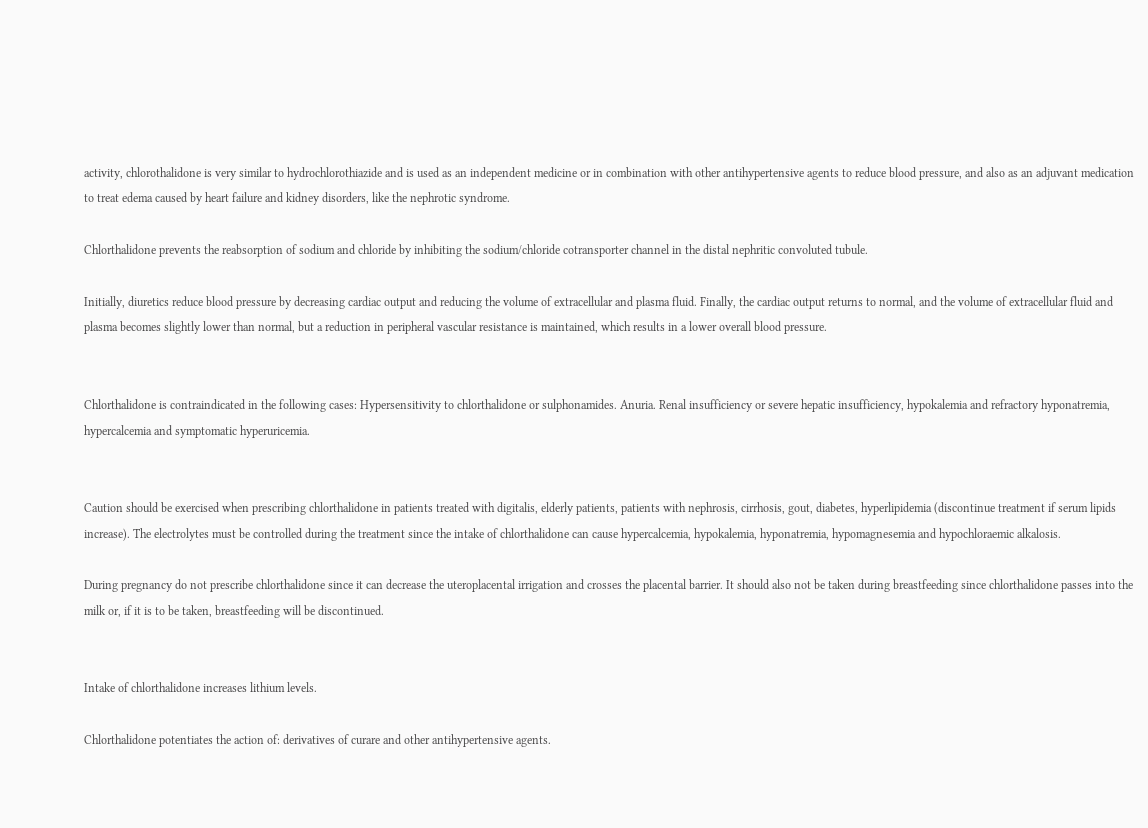activity, chlorothalidone is very similar to hydrochlorothiazide and is used as an independent medicine or in combination with other antihypertensive agents to reduce blood pressure, and also as an adjuvant medication to treat edema caused by heart failure and kidney disorders, like the nephrotic syndrome.

Chlorthalidone prevents the reabsorption of sodium and chloride by inhibiting the sodium/chloride cotransporter channel in the distal nephritic convoluted tubule.

Initially, diuretics reduce blood pressure by decreasing cardiac output and reducing the volume of extracellular and plasma fluid. Finally, the cardiac output returns to normal, and the volume of extracellular fluid and plasma becomes slightly lower than normal, but a reduction in peripheral vascular resistance is maintained, which results in a lower overall blood pressure.


Chlorthalidone is contraindicated in the following cases: Hypersensitivity to chlorthalidone or sulphonamides. Anuria. Renal insufficiency or severe hepatic insufficiency, hypokalemia and refractory hyponatremia, hypercalcemia and symptomatic hyperuricemia.


Caution should be exercised when prescribing chlorthalidone in patients treated with digitalis, elderly patients, patients with nephrosis, cirrhosis, gout, diabetes, hyperlipidemia (discontinue treatment if serum lipids increase). The electrolytes must be controlled during the treatment since the intake of chlorthalidone can cause hypercalcemia, hypokalemia, hyponatremia, hypomagnesemia and hypochloraemic alkalosis.

During pregnancy do not prescribe chlorthalidone since it can decrease the uteroplacental irrigation and crosses the placental barrier. It should also not be taken during breastfeeding since chlorthalidone passes into the milk or, if it is to be taken, breastfeeding will be discontinued.


Intake of chlorthalidone increases lithium levels.

Chlorthalidone potentiates the action of: derivatives of curare and other antihypertensive agents.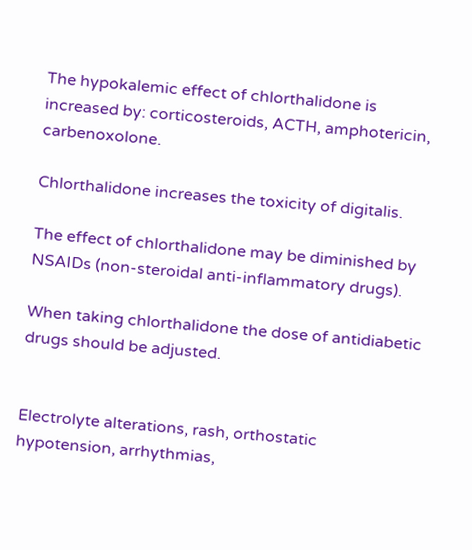The hypokalemic effect of chlorthalidone is increased by: corticosteroids, ACTH, amphotericin, carbenoxolone.

Chlorthalidone increases the toxicity of digitalis.

The effect of chlorthalidone may be diminished by NSAIDs (non-steroidal anti-inflammatory drugs).

When taking chlorthalidone the dose of antidiabetic drugs should be adjusted.


Electrolyte alterations, rash, orthostatic hypotension, arrhythmias,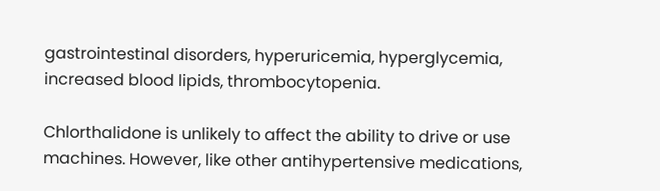gastrointestinal disorders, hyperuricemia, hyperglycemia, increased blood lipids, thrombocytopenia.

Chlorthalidone is unlikely to affect the ability to drive or use machines. However, like other antihypertensive medications,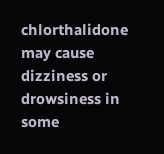chlorthalidone may cause dizziness or drowsiness in some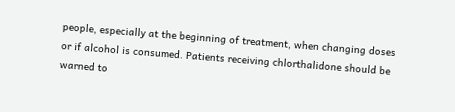people, especially at the beginning of treatment, when changing doses or if alcohol is consumed. Patients receiving chlorthalidone should be warned to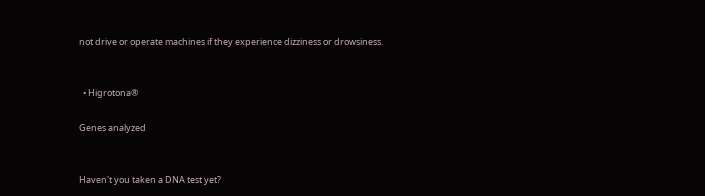not drive or operate machines if they experience dizziness or drowsiness.


  • Higrotona®

Genes analyzed


Haven't you taken a DNA test yet?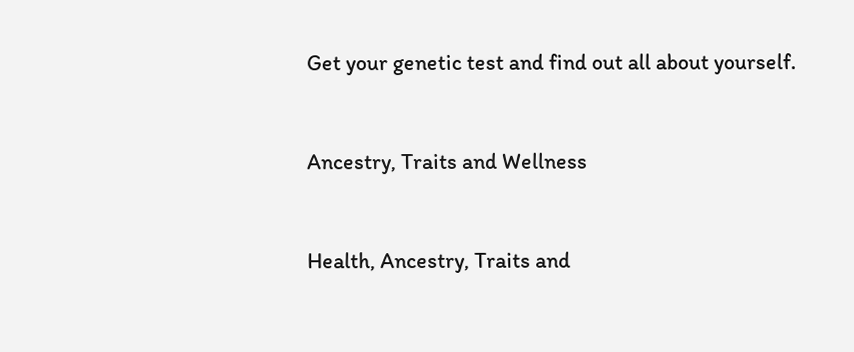Get your genetic test and find out all about yourself.


Ancestry, Traits and Wellness


Health, Ancestry, Traits and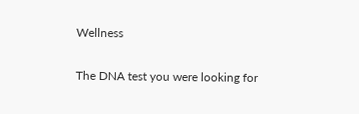Wellness

The DNA test you were looking for